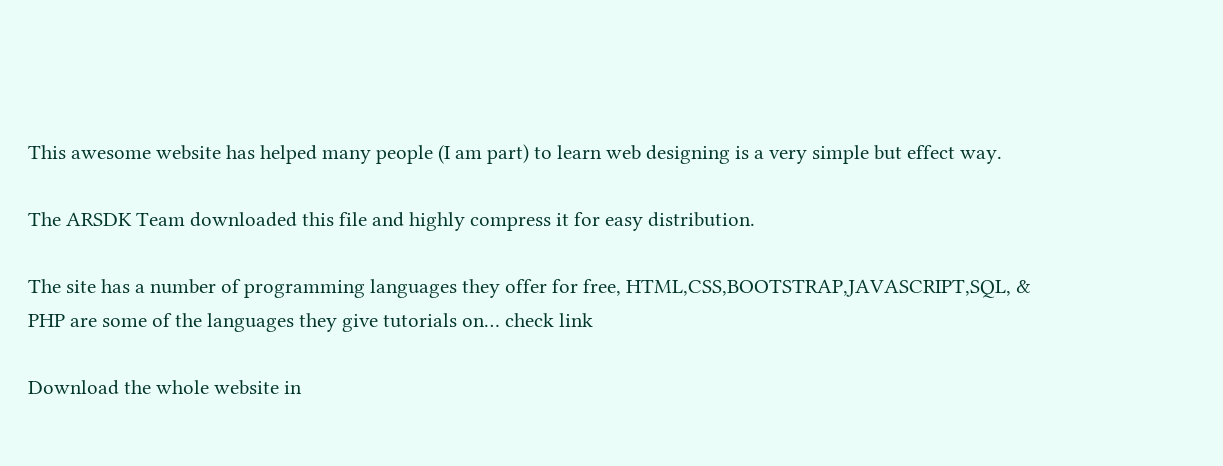This awesome website has helped many people (I am part) to learn web designing is a very simple but effect way.

The ARSDK Team downloaded this file and highly compress it for easy distribution.

The site has a number of programming languages they offer for free, HTML,CSS,BOOTSTRAP,JAVASCRIPT,SQL, & PHP are some of the languages they give tutorials on… check link

Download the whole website in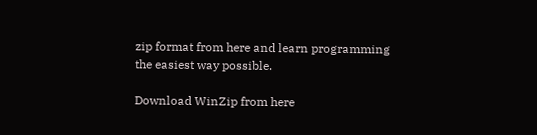zip format from here and learn programming the easiest way possible.

Download WinZip from here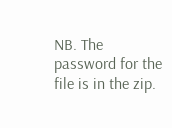NB. The password for the file is in the zip.